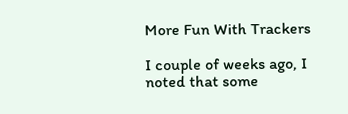More Fun With Trackers

I couple of weeks ago, I noted that some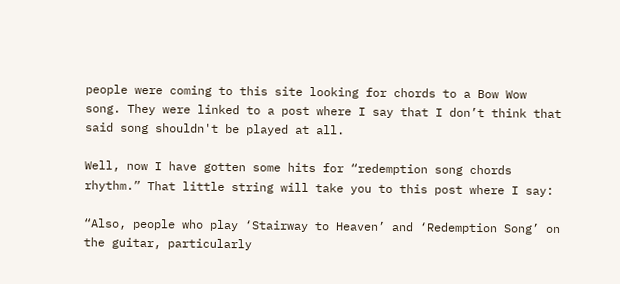people were coming to this site looking for chords to a Bow Wow song. They were linked to a post where I say that I don’t think that said song shouldn't be played at all.

Well, now I have gotten some hits for “redemption song chords rhythm.” That little string will take you to this post where I say:

“Also, people who play ‘Stairway to Heaven’ and ‘Redemption Song’ on the guitar, particularly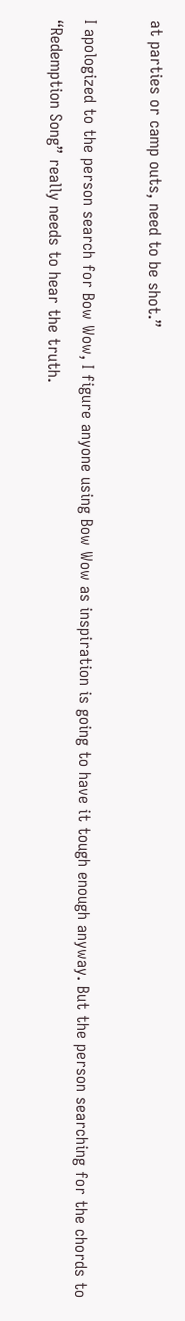at parties or camp outs, need to be shot.”

I apologized to the person search for Bow Wow, I figure anyone using Bow Wow as inspiration is going to have it tough enough anyway. But the person searching for the chords to “Redemption Song” really needs to hear the truth.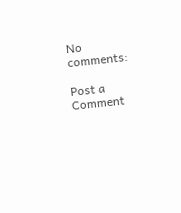No comments:

Post a Comment